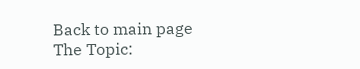Back to main page
The Topic: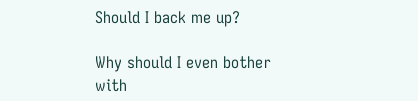Should I back me up?

Why should I even bother with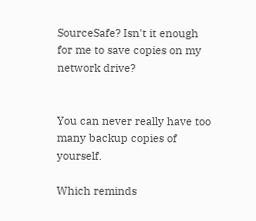SourceSafe? Isn't it enough for me to save copies on my network drive?


You can never really have too many backup copies of yourself.

Which reminds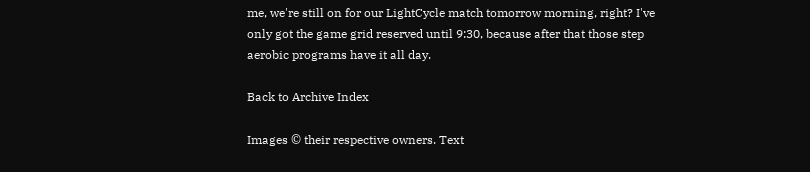me, we're still on for our LightCycle match tomorrow morning, right? I've only got the game grid reserved until 9:30, because after that those step aerobic programs have it all day.

Back to Archive Index

Images © their respective owners. Text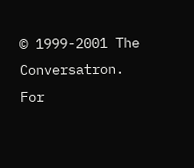© 1999-2001 The Conversatron. For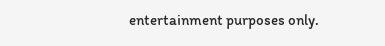entertainment purposes only.